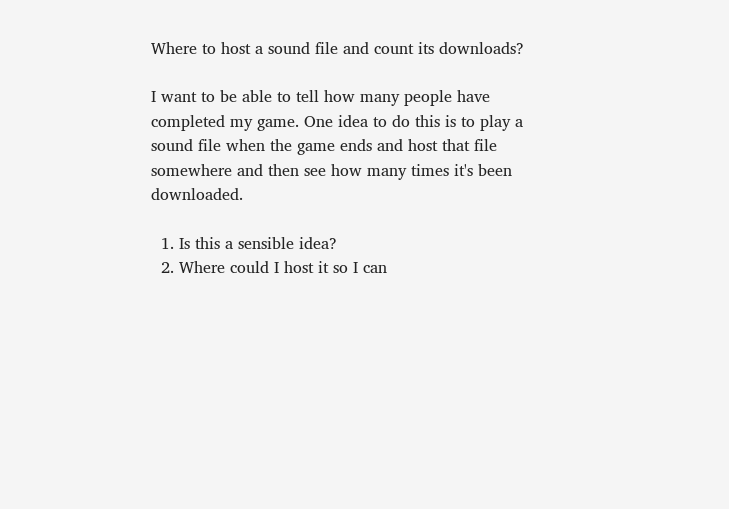Where to host a sound file and count its downloads?

I want to be able to tell how many people have completed my game. One idea to do this is to play a sound file when the game ends and host that file somewhere and then see how many times it's been downloaded.

  1. Is this a sensible idea?
  2. Where could I host it so I can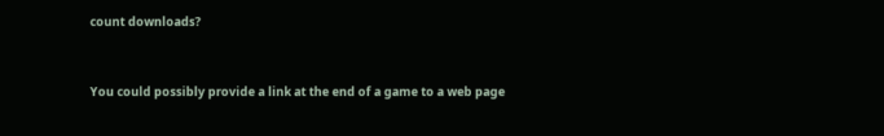count downloads?


You could possibly provide a link at the end of a game to a web page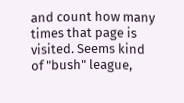and count how many times that page is visited. Seems kind of "bush" league,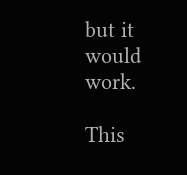but it would work.

This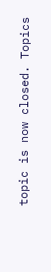topic is now closed. Topics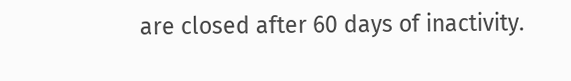are closed after 60 days of inactivity.